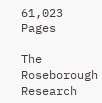61,023 Pages

The Roseborough Research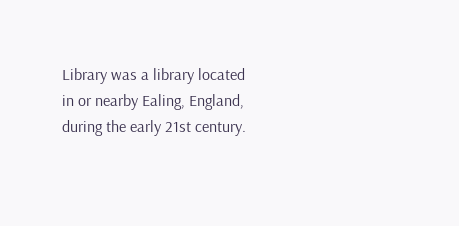Library was a library located in or nearby Ealing, England, during the early 21st century.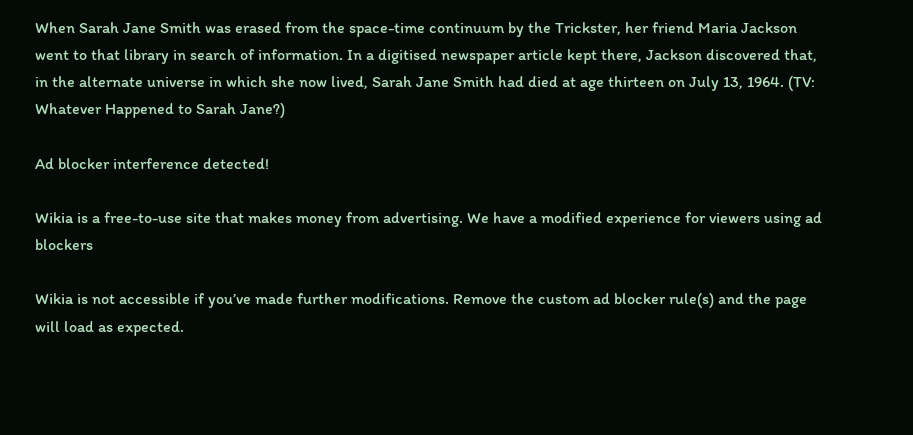When Sarah Jane Smith was erased from the space-time continuum by the Trickster, her friend Maria Jackson went to that library in search of information. In a digitised newspaper article kept there, Jackson discovered that, in the alternate universe in which she now lived, Sarah Jane Smith had died at age thirteen on July 13, 1964. (TV: Whatever Happened to Sarah Jane?)

Ad blocker interference detected!

Wikia is a free-to-use site that makes money from advertising. We have a modified experience for viewers using ad blockers

Wikia is not accessible if you’ve made further modifications. Remove the custom ad blocker rule(s) and the page will load as expected.